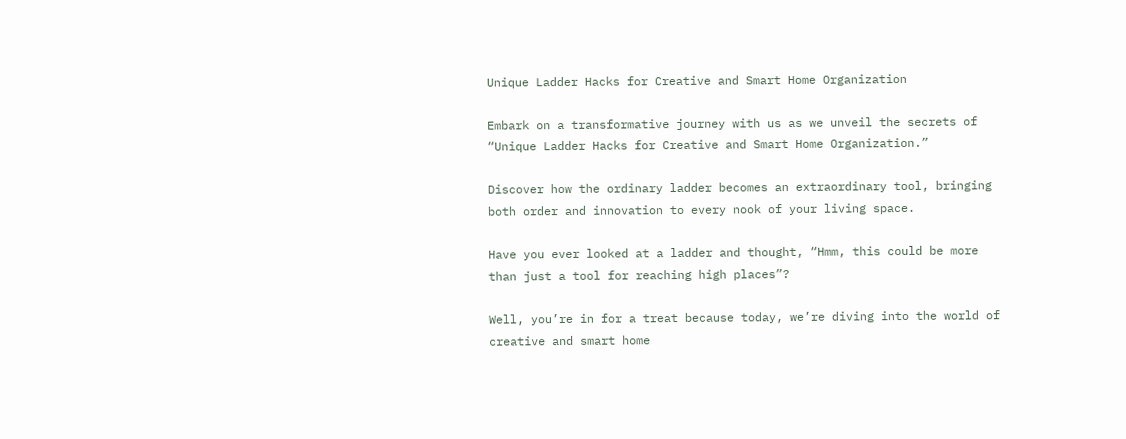Unique Ladder Hacks for Creative and Smart Home Organization

Embark on a transformative journey with us as we unveil the secrets of “Unique Ladder Hacks for Creative and Smart Home Organization.”

Discover how the ordinary ladder becomes an extraordinary tool, bringing both order and innovation to every nook of your living space.

Have you ever looked at a ladder and thought, “Hmm, this could be more than just a tool for reaching high places”?

Well, you’re in for a treat because today, we’re diving into the world of creative and smart home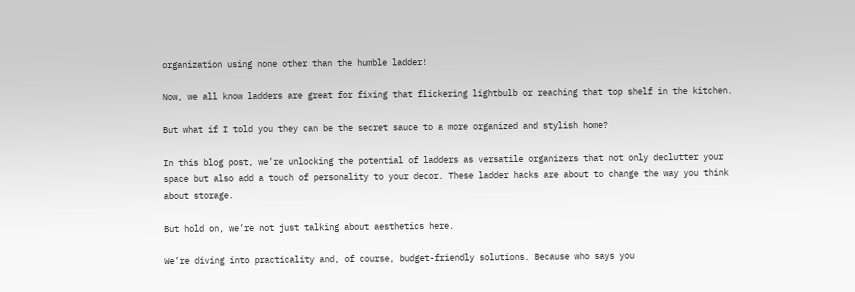organization using none other than the humble ladder!

Now, we all know ladders are great for fixing that flickering lightbulb or reaching that top shelf in the kitchen.

But what if I told you they can be the secret sauce to a more organized and stylish home?

In this blog post, we’re unlocking the potential of ladders as versatile organizers that not only declutter your space but also add a touch of personality to your decor. These ladder hacks are about to change the way you think about storage.

But hold on, we’re not just talking about aesthetics here.

We’re diving into practicality and, of course, budget-friendly solutions. Because who says you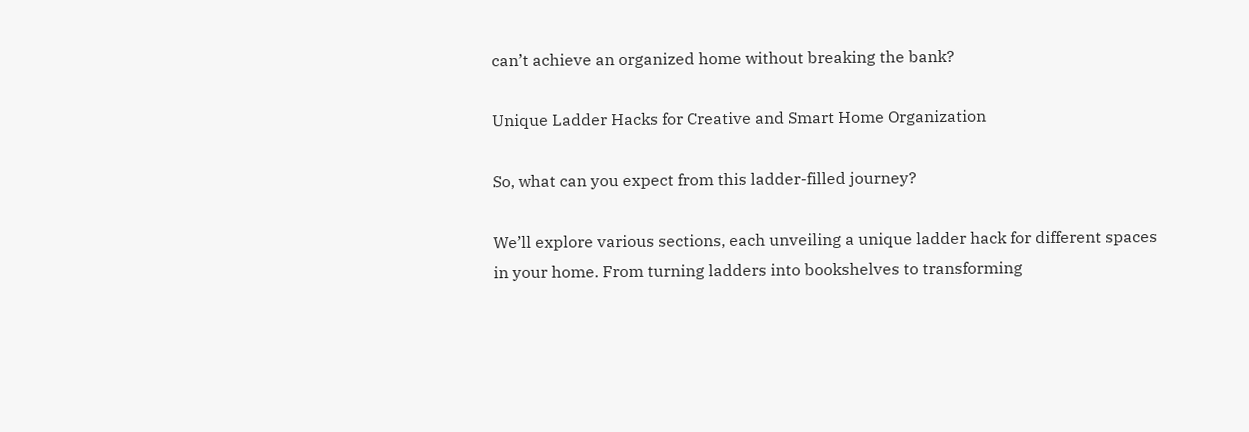can’t achieve an organized home without breaking the bank?

Unique Ladder Hacks for Creative and Smart Home Organization

So, what can you expect from this ladder-filled journey?

We’ll explore various sections, each unveiling a unique ladder hack for different spaces in your home. From turning ladders into bookshelves to transforming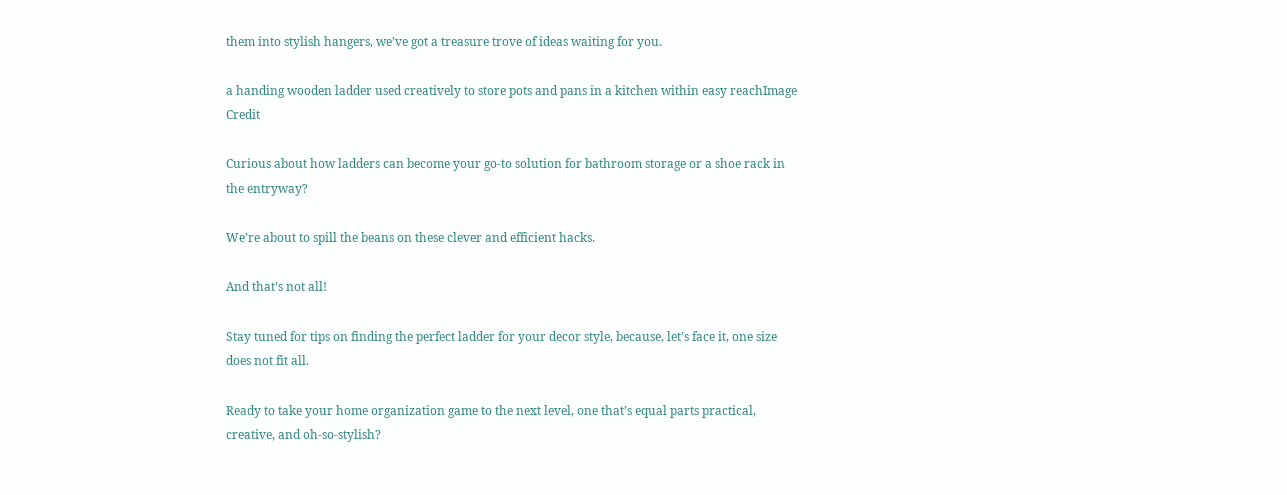them into stylish hangers, we’ve got a treasure trove of ideas waiting for you.

a handing wooden ladder used creatively to store pots and pans in a kitchen within easy reachImage Credit

Curious about how ladders can become your go-to solution for bathroom storage or a shoe rack in the entryway?

We’re about to spill the beans on these clever and efficient hacks.

And that’s not all!

Stay tuned for tips on finding the perfect ladder for your decor style, because, let’s face it, one size does not fit all.

Ready to take your home organization game to the next level, one that’s equal parts practical, creative, and oh-so-stylish?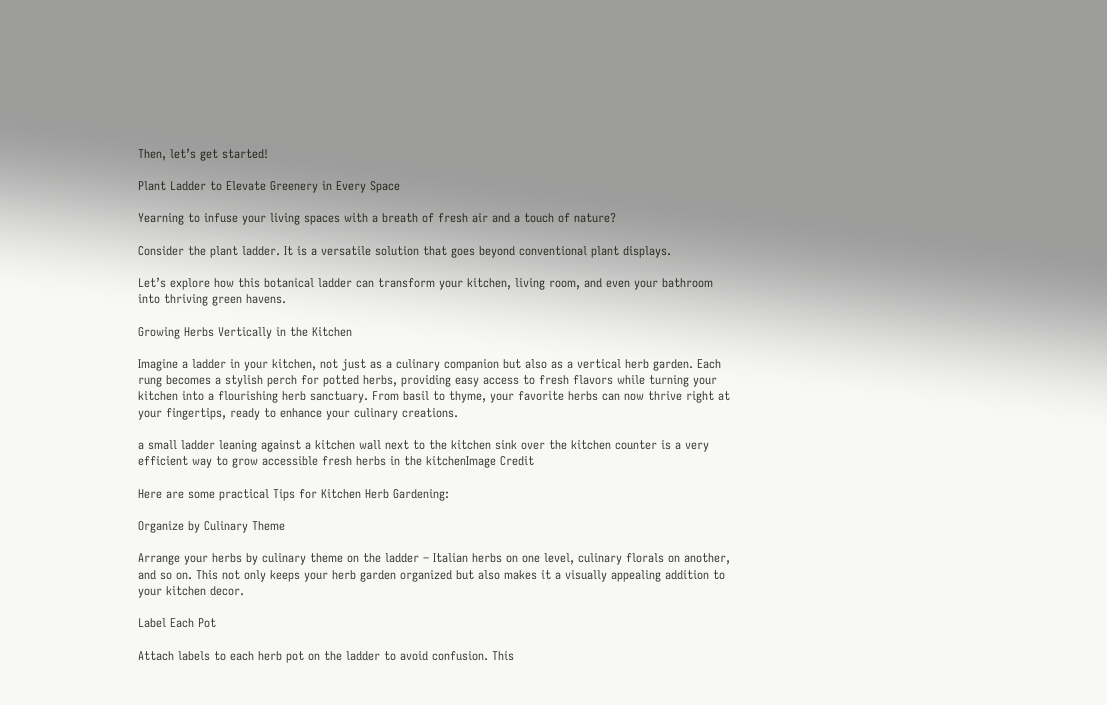Then, let’s get started!

Plant Ladder to Elevate Greenery in Every Space

Yearning to infuse your living spaces with a breath of fresh air and a touch of nature?

Consider the plant ladder. It is a versatile solution that goes beyond conventional plant displays.

Let’s explore how this botanical ladder can transform your kitchen, living room, and even your bathroom into thriving green havens.

Growing Herbs Vertically in the Kitchen

Imagine a ladder in your kitchen, not just as a culinary companion but also as a vertical herb garden. Each rung becomes a stylish perch for potted herbs, providing easy access to fresh flavors while turning your kitchen into a flourishing herb sanctuary. From basil to thyme, your favorite herbs can now thrive right at your fingertips, ready to enhance your culinary creations.

a small ladder leaning against a kitchen wall next to the kitchen sink over the kitchen counter is a very efficient way to grow accessible fresh herbs in the kitchenImage Credit

Here are some practical Tips for Kitchen Herb Gardening:

Organize by Culinary Theme

Arrange your herbs by culinary theme on the ladder – Italian herbs on one level, culinary florals on another, and so on. This not only keeps your herb garden organized but also makes it a visually appealing addition to your kitchen decor.

Label Each Pot

Attach labels to each herb pot on the ladder to avoid confusion. This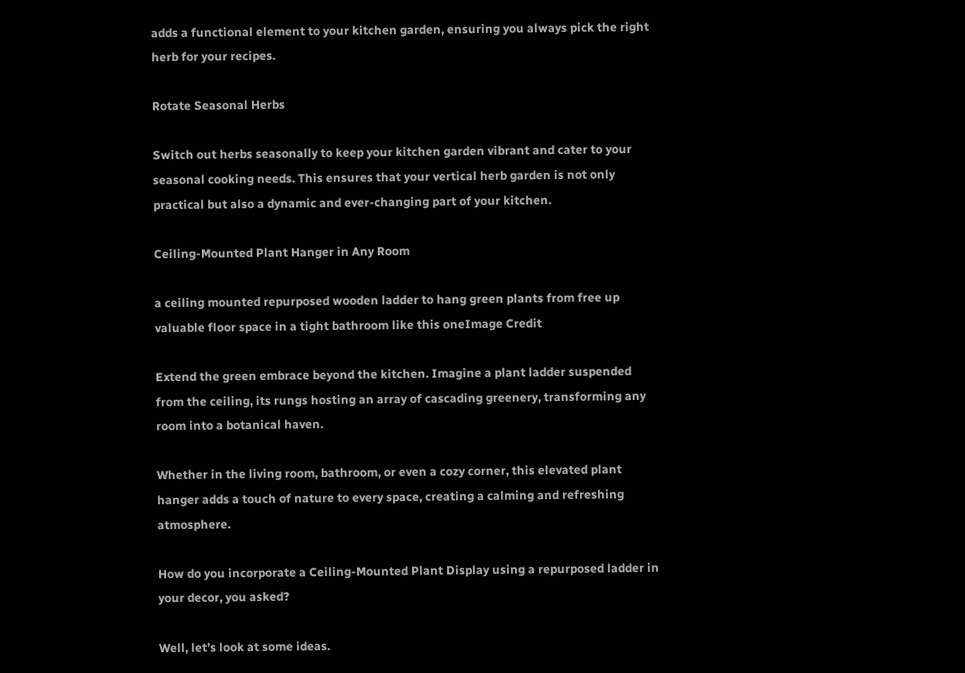adds a functional element to your kitchen garden, ensuring you always pick the right herb for your recipes.

Rotate Seasonal Herbs

Switch out herbs seasonally to keep your kitchen garden vibrant and cater to your seasonal cooking needs. This ensures that your vertical herb garden is not only practical but also a dynamic and ever-changing part of your kitchen.

Ceiling-Mounted Plant Hanger in Any Room

a ceiling mounted repurposed wooden ladder to hang green plants from free up valuable floor space in a tight bathroom like this oneImage Credit

Extend the green embrace beyond the kitchen. Imagine a plant ladder suspended from the ceiling, its rungs hosting an array of cascading greenery, transforming any room into a botanical haven.

Whether in the living room, bathroom, or even a cozy corner, this elevated plant hanger adds a touch of nature to every space, creating a calming and refreshing atmosphere.

How do you incorporate a Ceiling-Mounted Plant Display using a repurposed ladder in your decor, you asked?

Well, let’s look at some ideas.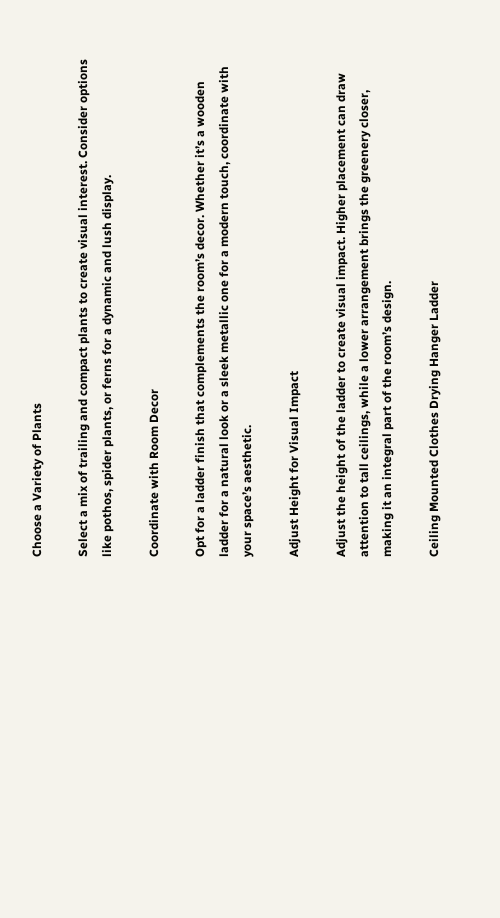Choose a Variety of Plants

Select a mix of trailing and compact plants to create visual interest. Consider options like pothos, spider plants, or ferns for a dynamic and lush display.

Coordinate with Room Decor

Opt for a ladder finish that complements the room’s decor. Whether it’s a wooden ladder for a natural look or a sleek metallic one for a modern touch, coordinate with your space’s aesthetic.

Adjust Height for Visual Impact

Adjust the height of the ladder to create visual impact. Higher placement can draw attention to tall ceilings, while a lower arrangement brings the greenery closer, making it an integral part of the room’s design.

Ceiling Mounted Clothes Drying Hanger Ladder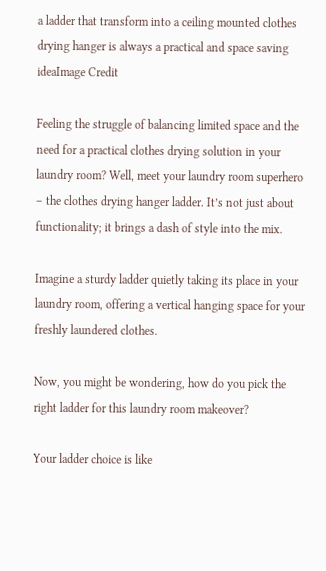a ladder that transform into a ceiling mounted clothes drying hanger is always a practical and space saving ideaImage Credit

Feeling the struggle of balancing limited space and the need for a practical clothes drying solution in your laundry room? Well, meet your laundry room superhero – the clothes drying hanger ladder. It’s not just about functionality; it brings a dash of style into the mix.

Imagine a sturdy ladder quietly taking its place in your laundry room, offering a vertical hanging space for your freshly laundered clothes.

Now, you might be wondering, how do you pick the right ladder for this laundry room makeover?

Your ladder choice is like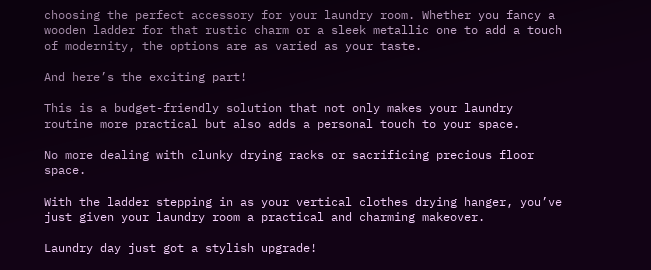choosing the perfect accessory for your laundry room. Whether you fancy a wooden ladder for that rustic charm or a sleek metallic one to add a touch of modernity, the options are as varied as your taste.

And here’s the exciting part!

This is a budget-friendly solution that not only makes your laundry routine more practical but also adds a personal touch to your space.

No more dealing with clunky drying racks or sacrificing precious floor space.

With the ladder stepping in as your vertical clothes drying hanger, you’ve just given your laundry room a practical and charming makeover.

Laundry day just got a stylish upgrade!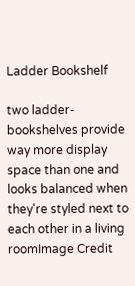Ladder Bookshelf

two ladder-bookshelves provide way more display space than one and looks balanced when they're styled next to each other in a living roomImage Credit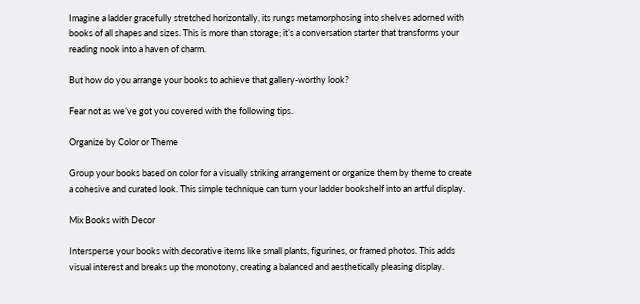Imagine a ladder gracefully stretched horizontally, its rungs metamorphosing into shelves adorned with books of all shapes and sizes. This is more than storage; it’s a conversation starter that transforms your reading nook into a haven of charm.

But how do you arrange your books to achieve that gallery-worthy look?

Fear not as we’ve got you covered with the following tips.

Organize by Color or Theme

Group your books based on color for a visually striking arrangement or organize them by theme to create a cohesive and curated look. This simple technique can turn your ladder bookshelf into an artful display.

Mix Books with Decor

Intersperse your books with decorative items like small plants, figurines, or framed photos. This adds visual interest and breaks up the monotony, creating a balanced and aesthetically pleasing display.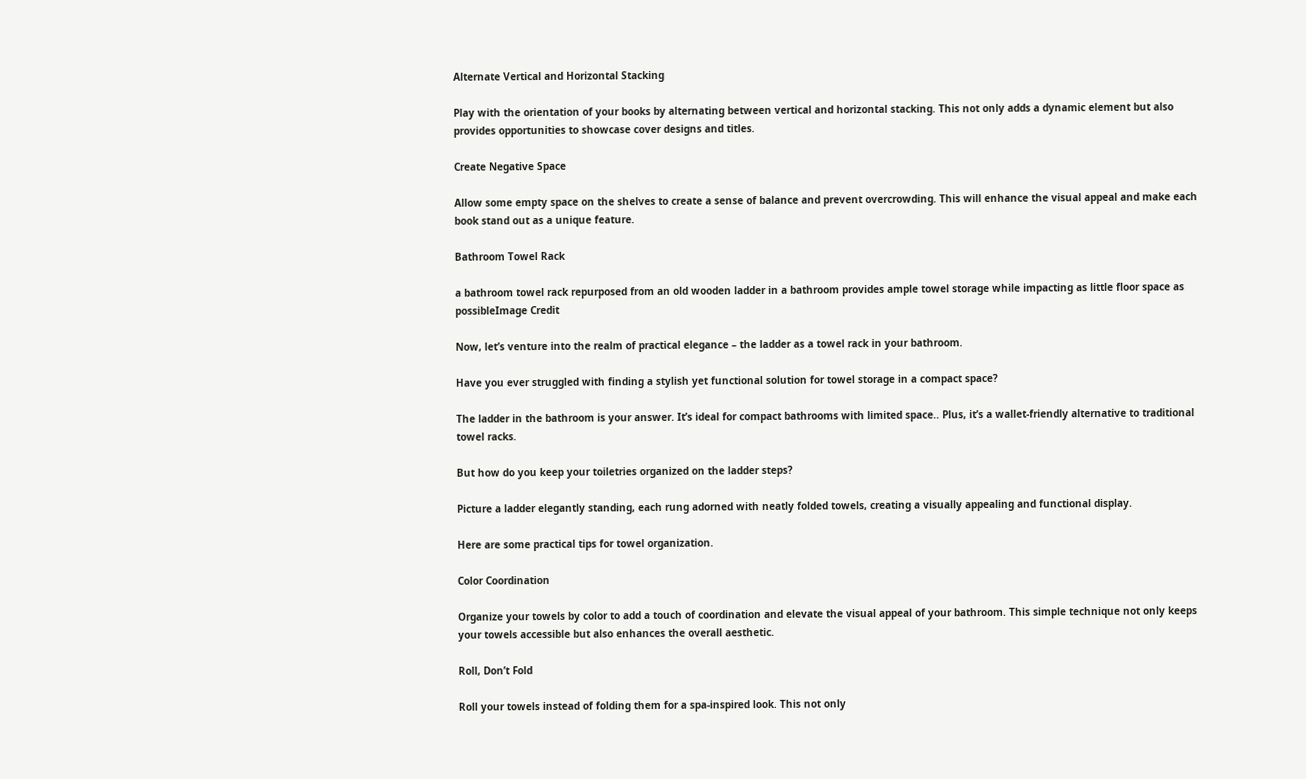Alternate Vertical and Horizontal Stacking

Play with the orientation of your books by alternating between vertical and horizontal stacking. This not only adds a dynamic element but also provides opportunities to showcase cover designs and titles.

Create Negative Space

Allow some empty space on the shelves to create a sense of balance and prevent overcrowding. This will enhance the visual appeal and make each book stand out as a unique feature.

Bathroom Towel Rack

a bathroom towel rack repurposed from an old wooden ladder in a bathroom provides ample towel storage while impacting as little floor space as possibleImage Credit

Now, let’s venture into the realm of practical elegance – the ladder as a towel rack in your bathroom.

Have you ever struggled with finding a stylish yet functional solution for towel storage in a compact space?

The ladder in the bathroom is your answer. It’s ideal for compact bathrooms with limited space.. Plus, it’s a wallet-friendly alternative to traditional towel racks.

But how do you keep your toiletries organized on the ladder steps?

Picture a ladder elegantly standing, each rung adorned with neatly folded towels, creating a visually appealing and functional display.

Here are some practical tips for towel organization.

Color Coordination

Organize your towels by color to add a touch of coordination and elevate the visual appeal of your bathroom. This simple technique not only keeps your towels accessible but also enhances the overall aesthetic.

Roll, Don’t Fold

Roll your towels instead of folding them for a spa-inspired look. This not only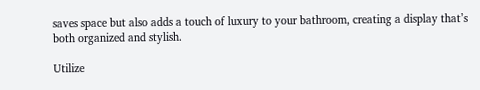saves space but also adds a touch of luxury to your bathroom, creating a display that’s both organized and stylish.

Utilize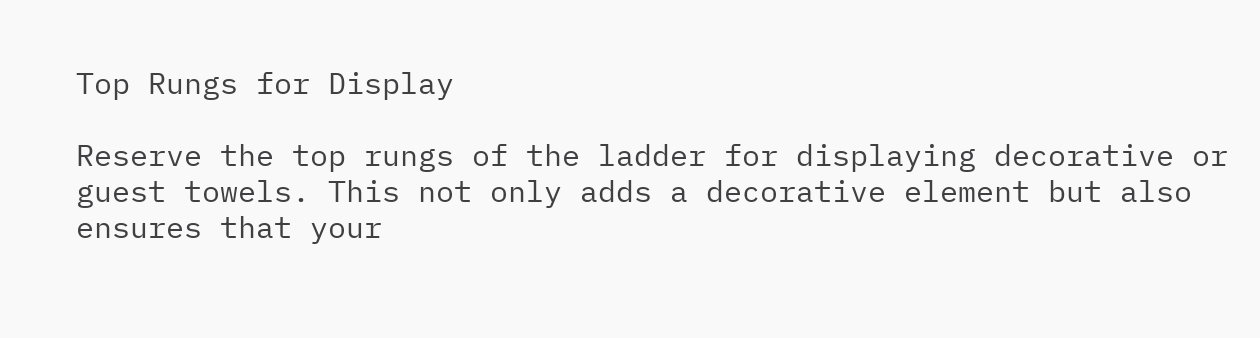Top Rungs for Display

Reserve the top rungs of the ladder for displaying decorative or guest towels. This not only adds a decorative element but also ensures that your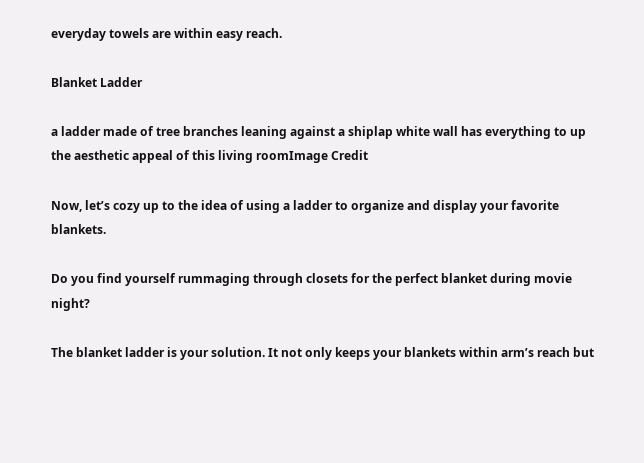everyday towels are within easy reach.

Blanket Ladder

a ladder made of tree branches leaning against a shiplap white wall has everything to up the aesthetic appeal of this living roomImage Credit

Now, let’s cozy up to the idea of using a ladder to organize and display your favorite blankets.

Do you find yourself rummaging through closets for the perfect blanket during movie night?

The blanket ladder is your solution. It not only keeps your blankets within arm’s reach but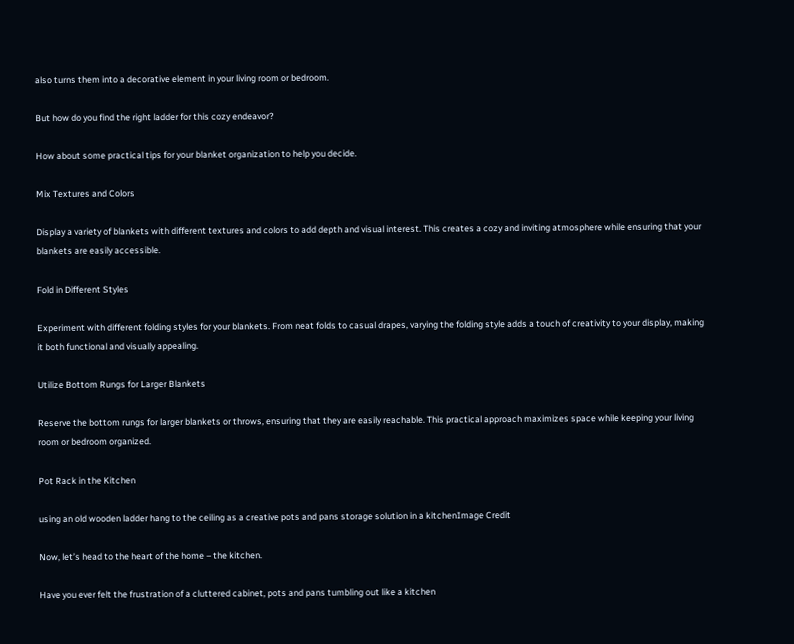also turns them into a decorative element in your living room or bedroom.

But how do you find the right ladder for this cozy endeavor?

How about some practical tips for your blanket organization to help you decide.

Mix Textures and Colors

Display a variety of blankets with different textures and colors to add depth and visual interest. This creates a cozy and inviting atmosphere while ensuring that your blankets are easily accessible.

Fold in Different Styles

Experiment with different folding styles for your blankets. From neat folds to casual drapes, varying the folding style adds a touch of creativity to your display, making it both functional and visually appealing.

Utilize Bottom Rungs for Larger Blankets

Reserve the bottom rungs for larger blankets or throws, ensuring that they are easily reachable. This practical approach maximizes space while keeping your living room or bedroom organized.

Pot Rack in the Kitchen

using an old wooden ladder hang to the ceiling as a creative pots and pans storage solution in a kitchenImage Credit

Now, let’s head to the heart of the home – the kitchen.

Have you ever felt the frustration of a cluttered cabinet, pots and pans tumbling out like a kitchen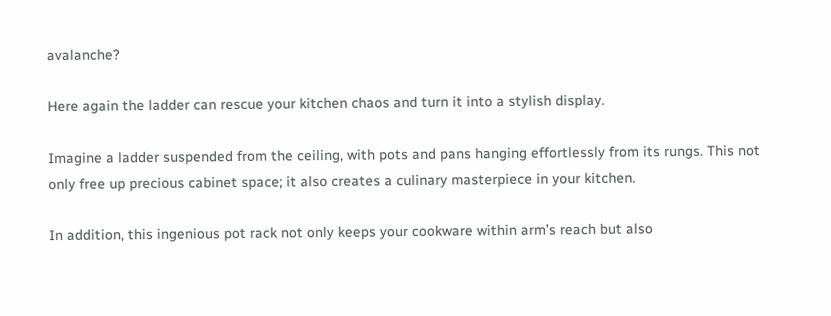avalanche?

Here again the ladder can rescue your kitchen chaos and turn it into a stylish display.

Imagine a ladder suspended from the ceiling, with pots and pans hanging effortlessly from its rungs. This not only free up precious cabinet space; it also creates a culinary masterpiece in your kitchen.

In addition, this ingenious pot rack not only keeps your cookware within arm’s reach but also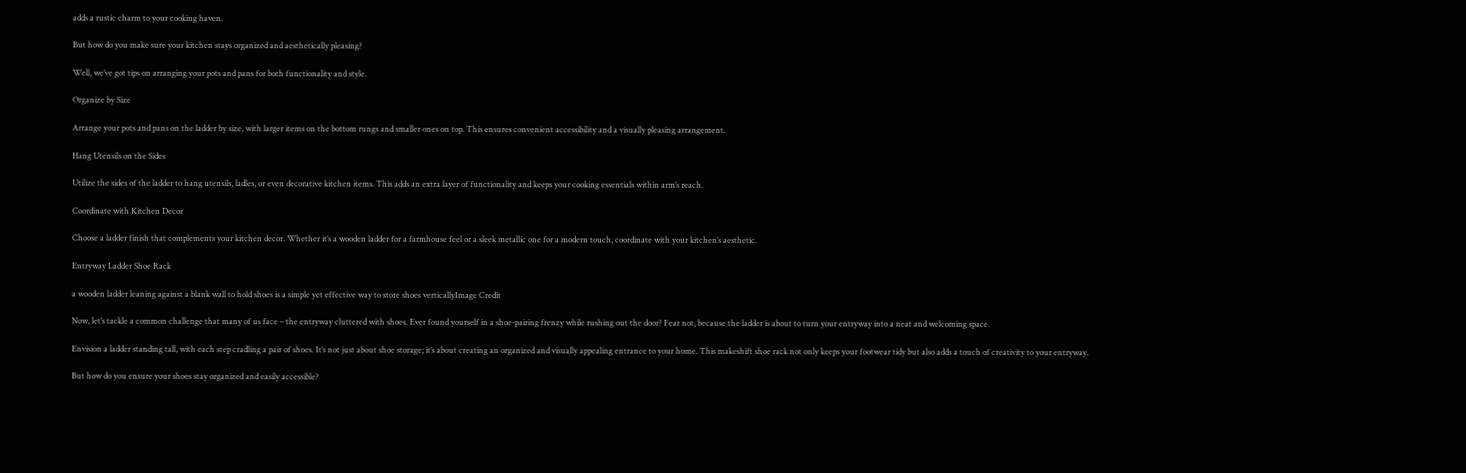adds a rustic charm to your cooking haven.

But how do you make sure your kitchen stays organized and aesthetically pleasing?

Well, we’ve got tips on arranging your pots and pans for both functionality and style.

Organize by Size

Arrange your pots and pans on the ladder by size, with larger items on the bottom rungs and smaller ones on top. This ensures convenient accessibility and a visually pleasing arrangement.

Hang Utensils on the Sides

Utilize the sides of the ladder to hang utensils, ladles, or even decorative kitchen items. This adds an extra layer of functionality and keeps your cooking essentials within arm’s reach.

Coordinate with Kitchen Decor

Choose a ladder finish that complements your kitchen decor. Whether it’s a wooden ladder for a farmhouse feel or a sleek metallic one for a modern touch, coordinate with your kitchen’s aesthetic.

Entryway Ladder Shoe Rack

a wooden ladder leaning against a blank wall to hold shoes is a simple yet effective way to store shoes verticallyImage Credit

Now, let’s tackle a common challenge that many of us face – the entryway cluttered with shoes. Ever found yourself in a shoe-pairing frenzy while rushing out the door? Fear not, because the ladder is about to turn your entryway into a neat and welcoming space.

Envision a ladder standing tall, with each step cradling a pair of shoes. It’s not just about shoe storage; it’s about creating an organized and visually appealing entrance to your home. This makeshift shoe rack not only keeps your footwear tidy but also adds a touch of creativity to your entryway.

But how do you ensure your shoes stay organized and easily accessible?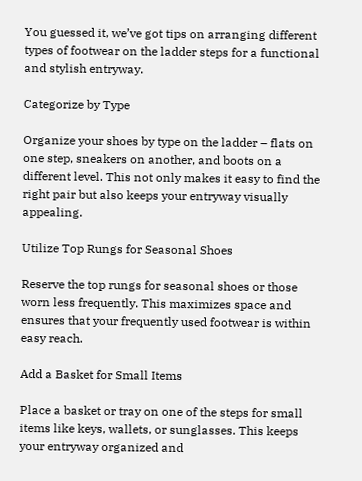You guessed it, we’ve got tips on arranging different types of footwear on the ladder steps for a functional and stylish entryway.

Categorize by Type

Organize your shoes by type on the ladder – flats on one step, sneakers on another, and boots on a different level. This not only makes it easy to find the right pair but also keeps your entryway visually appealing.

Utilize Top Rungs for Seasonal Shoes

Reserve the top rungs for seasonal shoes or those worn less frequently. This maximizes space and ensures that your frequently used footwear is within easy reach.

Add a Basket for Small Items

Place a basket or tray on one of the steps for small items like keys, wallets, or sunglasses. This keeps your entryway organized and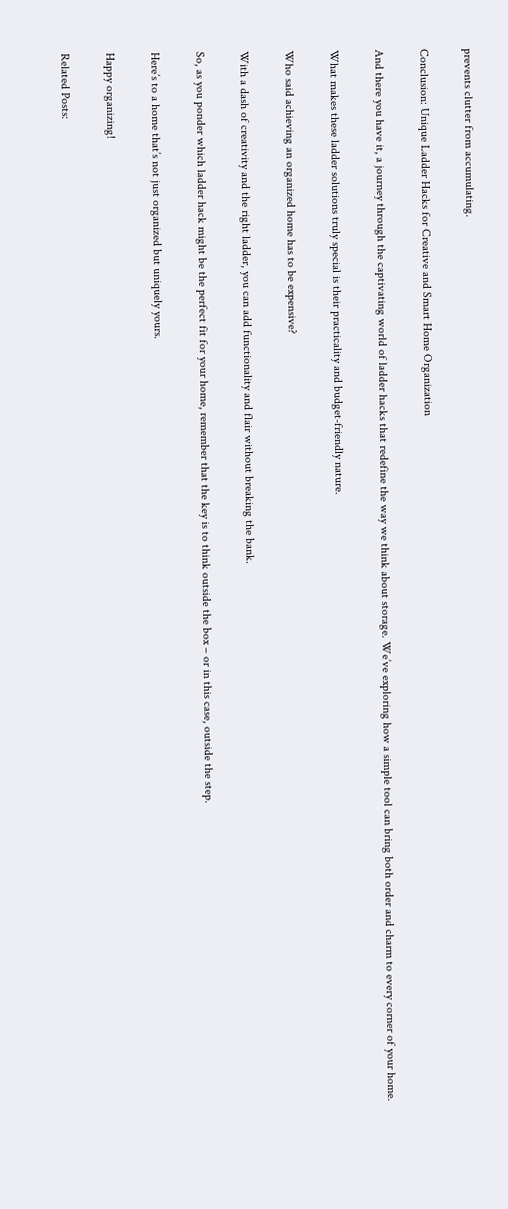prevents clutter from accumulating.

Conclusion: Unique Ladder Hacks for Creative and Smart Home Organization

And there you have it, a journey through the captivating world of ladder hacks that redefine the way we think about storage. We’ve exploring how a simple tool can bring both order and charm to every corner of your home.

What makes these ladder solutions truly special is their practicality and budget-friendly nature.

Who said achieving an organized home has to be expensive?

With a dash of creativity and the right ladder, you can add functionality and flair without breaking the bank.

So, as you ponder which ladder hack might be the perfect fit for your home, remember that the key is to think outside the box – or in this case, outside the step.

Here’s to a home that’s not just organized but uniquely yours.

Happy organizing!

Related Posts: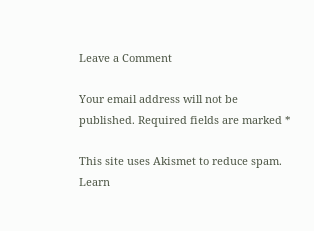Leave a Comment

Your email address will not be published. Required fields are marked *

This site uses Akismet to reduce spam. Learn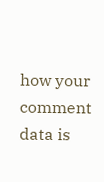how your comment data is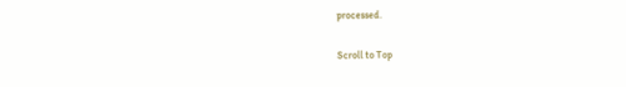processed.

Scroll to Top